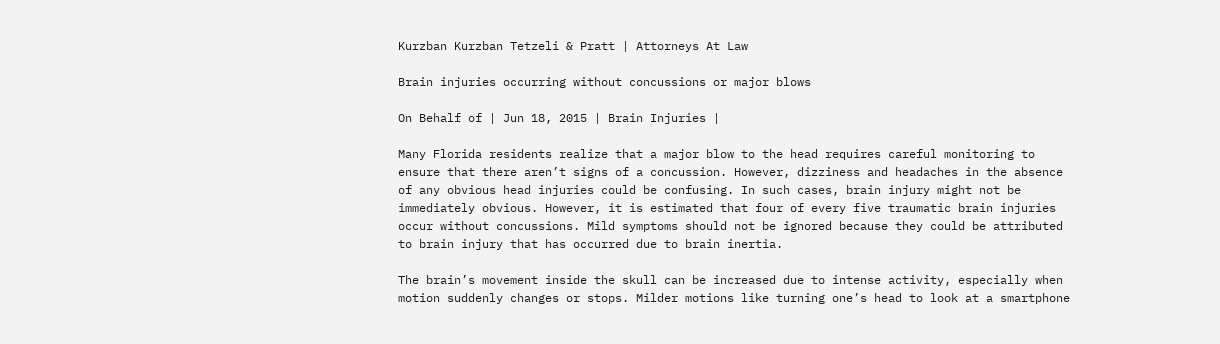Kurzban Kurzban Tetzeli & Pratt | Attorneys At Law

Brain injuries occurring without concussions or major blows

On Behalf of | Jun 18, 2015 | Brain Injuries |

Many Florida residents realize that a major blow to the head requires careful monitoring to ensure that there aren’t signs of a concussion. However, dizziness and headaches in the absence of any obvious head injuries could be confusing. In such cases, brain injury might not be immediately obvious. However, it is estimated that four of every five traumatic brain injuries occur without concussions. Mild symptoms should not be ignored because they could be attributed to brain injury that has occurred due to brain inertia.

The brain’s movement inside the skull can be increased due to intense activity, especially when motion suddenly changes or stops. Milder motions like turning one’s head to look at a smartphone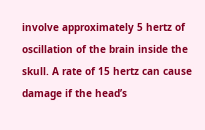involve approximately 5 hertz of oscillation of the brain inside the skull. A rate of 15 hertz can cause damage if the head’s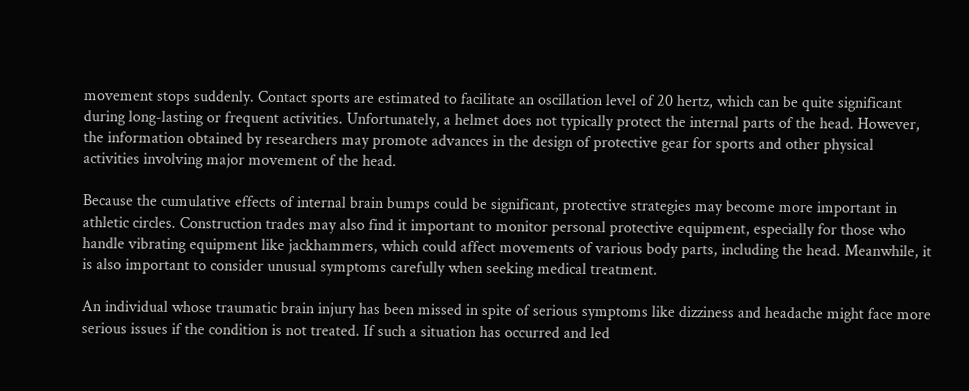movement stops suddenly. Contact sports are estimated to facilitate an oscillation level of 20 hertz, which can be quite significant during long-lasting or frequent activities. Unfortunately, a helmet does not typically protect the internal parts of the head. However, the information obtained by researchers may promote advances in the design of protective gear for sports and other physical activities involving major movement of the head.

Because the cumulative effects of internal brain bumps could be significant, protective strategies may become more important in athletic circles. Construction trades may also find it important to monitor personal protective equipment, especially for those who handle vibrating equipment like jackhammers, which could affect movements of various body parts, including the head. Meanwhile, it is also important to consider unusual symptoms carefully when seeking medical treatment.

An individual whose traumatic brain injury has been missed in spite of serious symptoms like dizziness and headache might face more serious issues if the condition is not treated. If such a situation has occurred and led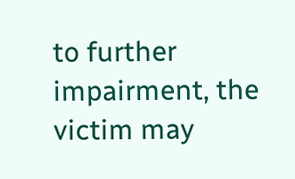to further impairment, the victim may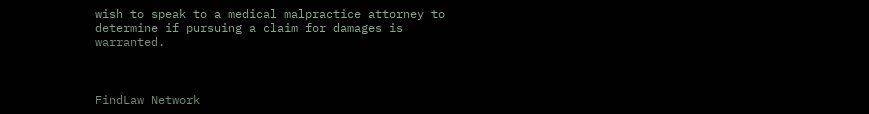wish to speak to a medical malpractice attorney to determine if pursuing a claim for damages is warranted.



FindLaw Network